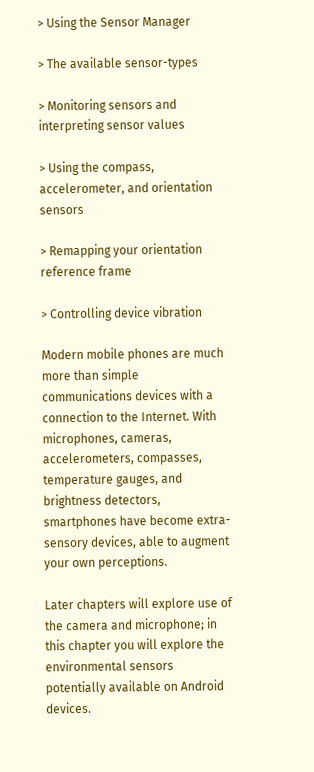> Using the Sensor Manager

> The available sensor-types

> Monitoring sensors and interpreting sensor values

> Using the compass, accelerometer, and orientation sensors

> Remapping your orientation reference frame

> Controlling device vibration

Modern mobile phones are much more than simple communications devices with a connection to the Internet. With microphones, cameras, accelerometers, compasses, temperature gauges, and brightness detectors, smartphones have become extra-sensory devices, able to augment your own perceptions.

Later chapters will explore use of the camera and microphone; in this chapter you will explore the environmental sensors potentially available on Android devices.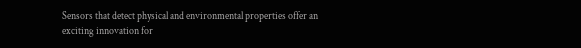Sensors that detect physical and environmental properties offer an exciting innovation for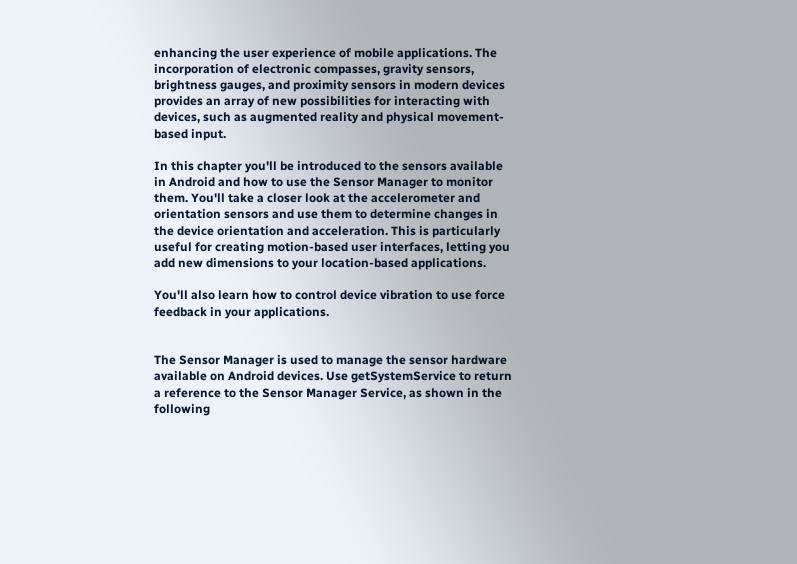enhancing the user experience of mobile applications. The incorporation of electronic compasses, gravity sensors, brightness gauges, and proximity sensors in modern devices provides an array of new possibilities for interacting with devices, such as augmented reality and physical movement-based input.

In this chapter you'll be introduced to the sensors available in Android and how to use the Sensor Manager to monitor them. You'll take a closer look at the accelerometer and orientation sensors and use them to determine changes in the device orientation and acceleration. This is particularly useful for creating motion-based user interfaces, letting you add new dimensions to your location-based applications.

You'll also learn how to control device vibration to use force feedback in your applications.


The Sensor Manager is used to manage the sensor hardware available on Android devices. Use getSystemService to return a reference to the Sensor Manager Service, as shown in the following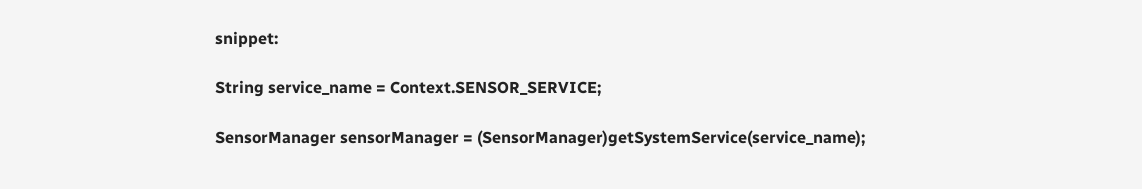snippet:

String service_name = Context.SENSOR_SERVICE;

SensorManager sensorManager = (SensorManager)getSystemService(service_name);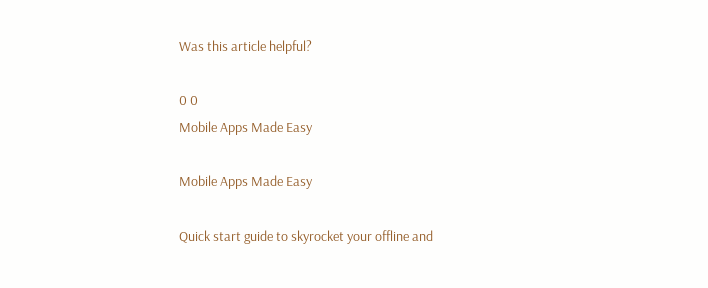Was this article helpful?

0 0
Mobile Apps Made Easy

Mobile Apps Made Easy

Quick start guide to skyrocket your offline and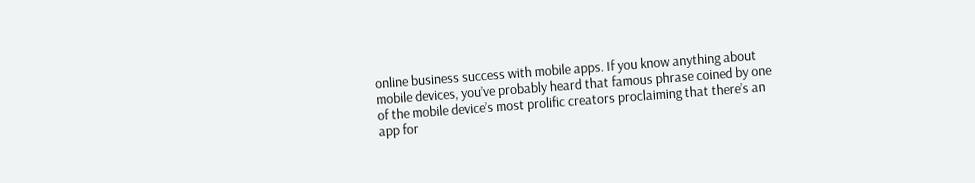online business success with mobile apps. If you know anything about mobile devices, you’ve probably heard that famous phrase coined by one of the mobile device’s most prolific creators proclaiming that there’s an app for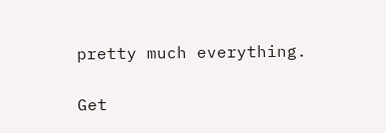pretty much everything.

Get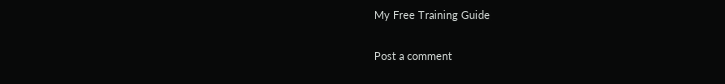My Free Training Guide

Post a comment